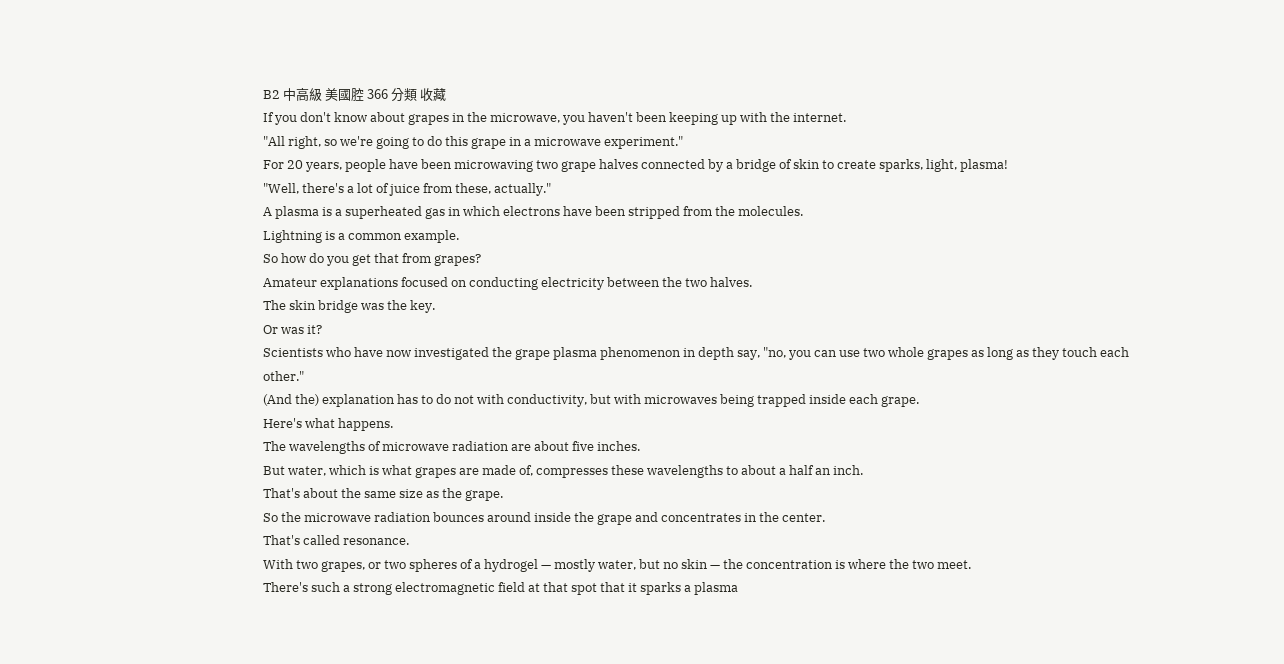B2 中高級 美國腔 366 分類 收藏
If you don't know about grapes in the microwave, you haven't been keeping up with the internet.
"All right, so we're going to do this grape in a microwave experiment."
For 20 years, people have been microwaving two grape halves connected by a bridge of skin to create sparks, light, plasma!
"Well, there's a lot of juice from these, actually."
A plasma is a superheated gas in which electrons have been stripped from the molecules.
Lightning is a common example.
So how do you get that from grapes?
Amateur explanations focused on conducting electricity between the two halves.
The skin bridge was the key.
Or was it?
Scientists who have now investigated the grape plasma phenomenon in depth say, "no, you can use two whole grapes as long as they touch each other."
(And the) explanation has to do not with conductivity, but with microwaves being trapped inside each grape.
Here's what happens.
The wavelengths of microwave radiation are about five inches.
But water, which is what grapes are made of, compresses these wavelengths to about a half an inch.
That's about the same size as the grape.
So the microwave radiation bounces around inside the grape and concentrates in the center.
That's called resonance.
With two grapes, or two spheres of a hydrogel — mostly water, but no skin — the concentration is where the two meet.
There's such a strong electromagnetic field at that spot that it sparks a plasma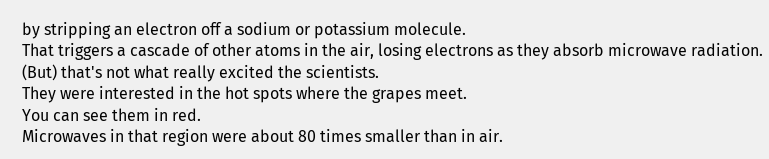by stripping an electron off a sodium or potassium molecule.
That triggers a cascade of other atoms in the air, losing electrons as they absorb microwave radiation.
(But) that's not what really excited the scientists.
They were interested in the hot spots where the grapes meet.
You can see them in red.
Microwaves in that region were about 80 times smaller than in air.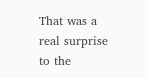That was a real surprise to the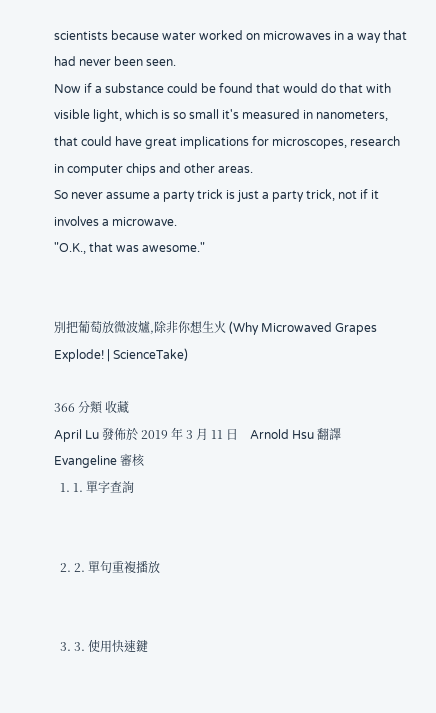scientists because water worked on microwaves in a way that had never been seen.
Now if a substance could be found that would do that with visible light, which is so small it's measured in nanometers, that could have great implications for microscopes, research in computer chips and other areas.
So never assume a party trick is just a party trick, not if it involves a microwave.
"O.K., that was awesome."


別把葡萄放微波爐,除非你想生火 (Why Microwaved Grapes Explode! | ScienceTake)

366 分類 收藏
April Lu 發佈於 2019 年 3 月 11 日    Arnold Hsu 翻譯    Evangeline 審核
  1. 1. 單字查詢


  2. 2. 單句重複播放


  3. 3. 使用快速鍵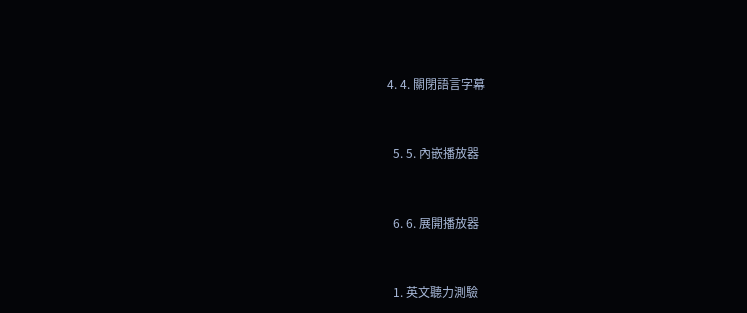4. 4. 關閉語言字幕


  5. 5. 內嵌播放器


  6. 6. 展開播放器


  1. 英文聽力測驗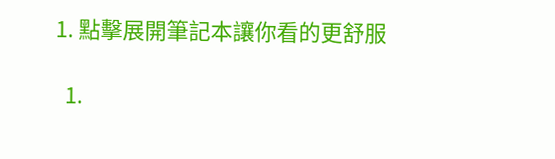1. 點擊展開筆記本讓你看的更舒服

  1.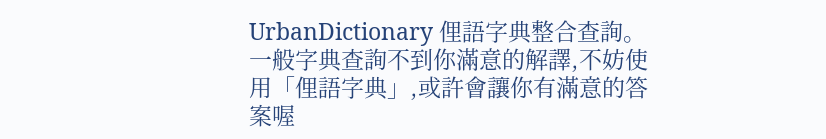UrbanDictionary 俚語字典整合查詢。一般字典查詢不到你滿意的解譯,不妨使用「俚語字典」,或許會讓你有滿意的答案喔